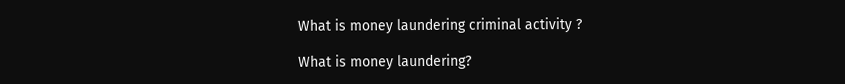What is money laundering criminal activity ?

What is money laundering?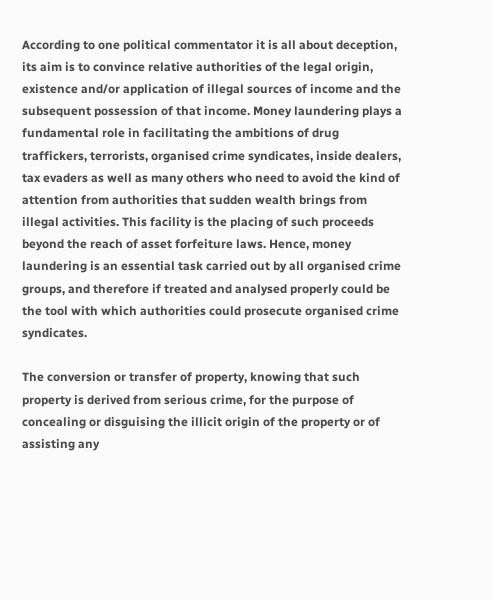According to one political commentator it is all about deception, its aim is to convince relative authorities of the legal origin, existence and/or application of illegal sources of income and the subsequent possession of that income. Money laundering plays a fundamental role in facilitating the ambitions of drug traffickers, terrorists, organised crime syndicates, inside dealers, tax evaders as well as many others who need to avoid the kind of attention from authorities that sudden wealth brings from illegal activities. This facility is the placing of such proceeds beyond the reach of asset forfeiture laws. Hence, money laundering is an essential task carried out by all organised crime groups, and therefore if treated and analysed properly could be the tool with which authorities could prosecute organised crime syndicates.

The conversion or transfer of property, knowing that such property is derived from serious crime, for the purpose of concealing or disguising the illicit origin of the property or of assisting any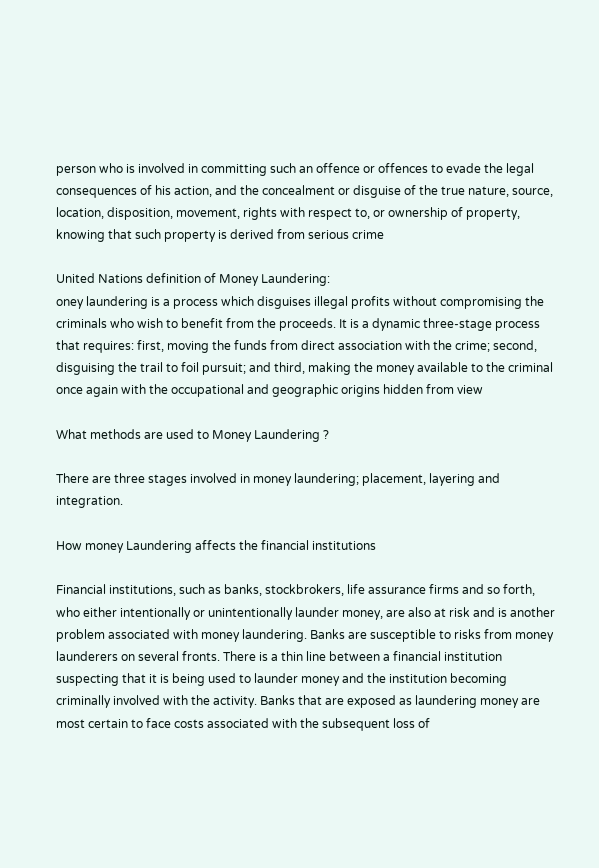person who is involved in committing such an offence or offences to evade the legal consequences of his action, and the concealment or disguise of the true nature, source, location, disposition, movement, rights with respect to, or ownership of property, knowing that such property is derived from serious crime

United Nations definition of Money Laundering:
oney laundering is a process which disguises illegal profits without compromising the criminals who wish to benefit from the proceeds. It is a dynamic three-stage process that requires: first, moving the funds from direct association with the crime; second, disguising the trail to foil pursuit; and third, making the money available to the criminal once again with the occupational and geographic origins hidden from view

What methods are used to Money Laundering ?

There are three stages involved in money laundering; placement, layering and integration.

How money Laundering affects the financial institutions

Financial institutions, such as banks, stockbrokers, life assurance firms and so forth, who either intentionally or unintentionally launder money, are also at risk and is another problem associated with money laundering. Banks are susceptible to risks from money launderers on several fronts. There is a thin line between a financial institution suspecting that it is being used to launder money and the institution becoming criminally involved with the activity. Banks that are exposed as laundering money are most certain to face costs associated with the subsequent loss of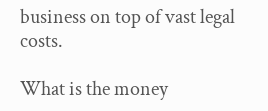business on top of vast legal costs.

What is the money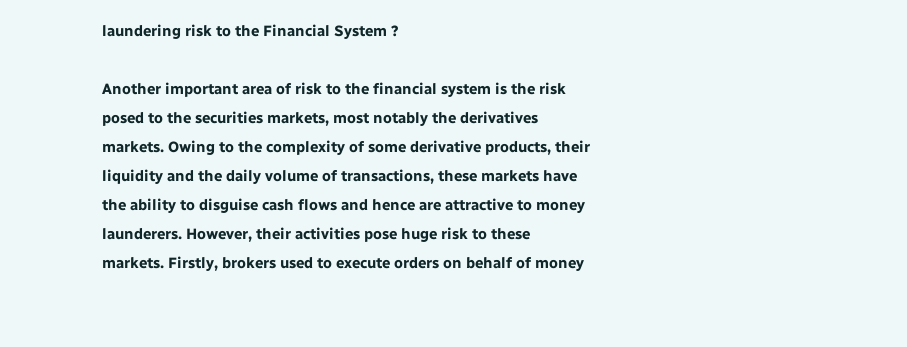laundering risk to the Financial System ?

Another important area of risk to the financial system is the risk posed to the securities markets, most notably the derivatives markets. Owing to the complexity of some derivative products, their liquidity and the daily volume of transactions, these markets have the ability to disguise cash flows and hence are attractive to money launderers. However, their activities pose huge risk to these markets. Firstly, brokers used to execute orders on behalf of money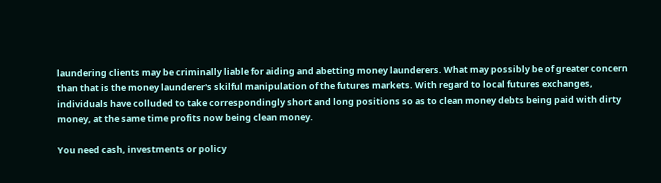laundering clients may be criminally liable for aiding and abetting money launderers. What may possibly be of greater concern than that is the money launderer's skilful manipulation of the futures markets. With regard to local futures exchanges, individuals have colluded to take correspondingly short and long positions so as to clean money debts being paid with dirty money, at the same time profits now being clean money.

You need cash, investments or policy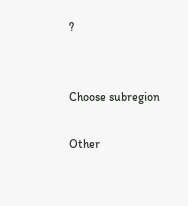?


Choose subregion

Other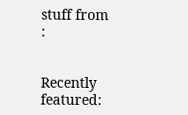stuff from :


Recently featured: